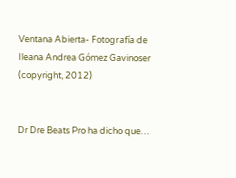Ventana Abierta- Fotografía de Ileana Andrea Gómez Gavinoser (copyright, 2012)


Dr Dre Beats Pro ha dicho que…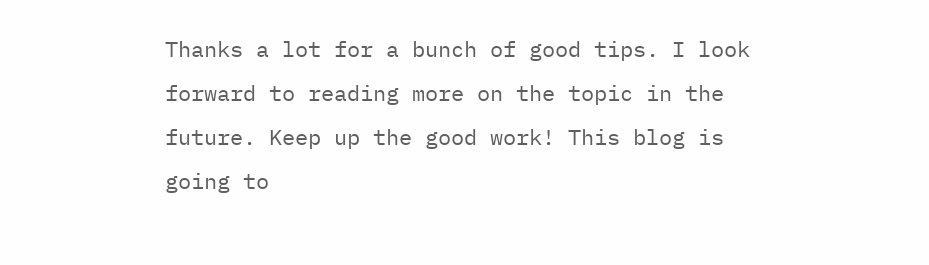Thanks a lot for a bunch of good tips. I look forward to reading more on the topic in the future. Keep up the good work! This blog is going to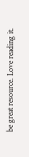be great resource. Love reading it.